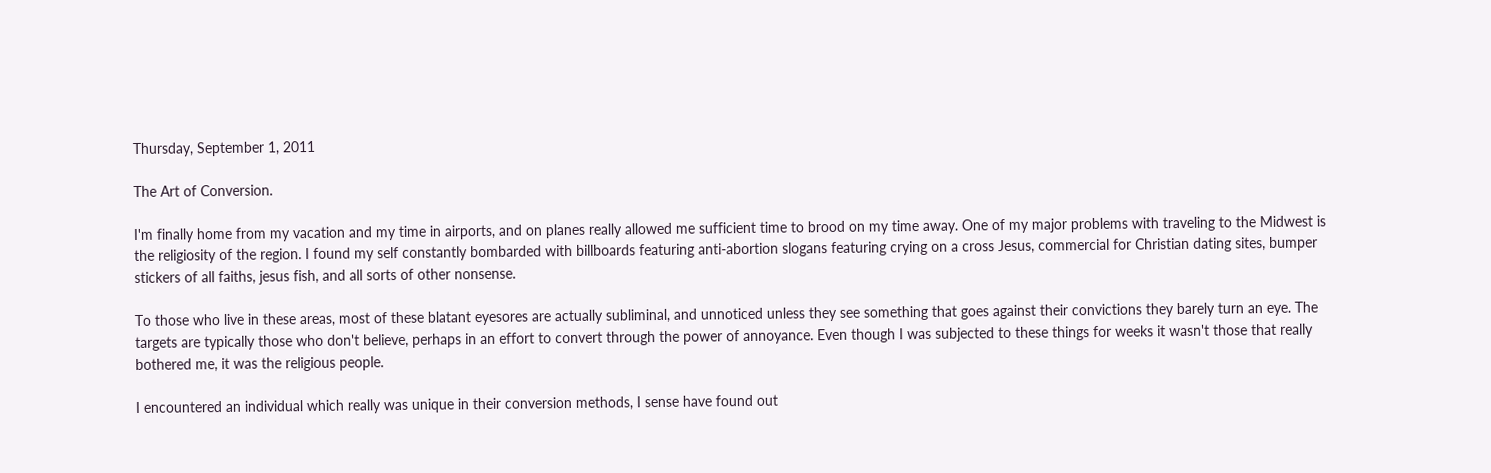Thursday, September 1, 2011

The Art of Conversion.

I'm finally home from my vacation and my time in airports, and on planes really allowed me sufficient time to brood on my time away. One of my major problems with traveling to the Midwest is the religiosity of the region. I found my self constantly bombarded with billboards featuring anti-abortion slogans featuring crying on a cross Jesus, commercial for Christian dating sites, bumper stickers of all faiths, jesus fish, and all sorts of other nonsense.

To those who live in these areas, most of these blatant eyesores are actually subliminal, and unnoticed unless they see something that goes against their convictions they barely turn an eye. The targets are typically those who don't believe, perhaps in an effort to convert through the power of annoyance. Even though I was subjected to these things for weeks it wasn't those that really bothered me, it was the religious people.

I encountered an individual which really was unique in their conversion methods, I sense have found out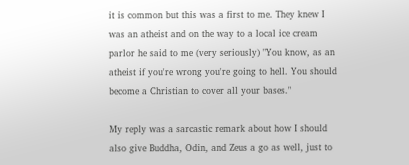it is common but this was a first to me. They knew I was an atheist and on the way to a local ice cream parlor he said to me (very seriously) "You know, as an atheist if you're wrong you're going to hell. You should become a Christian to cover all your bases."

My reply was a sarcastic remark about how I should also give Buddha, Odin, and Zeus a go as well, just to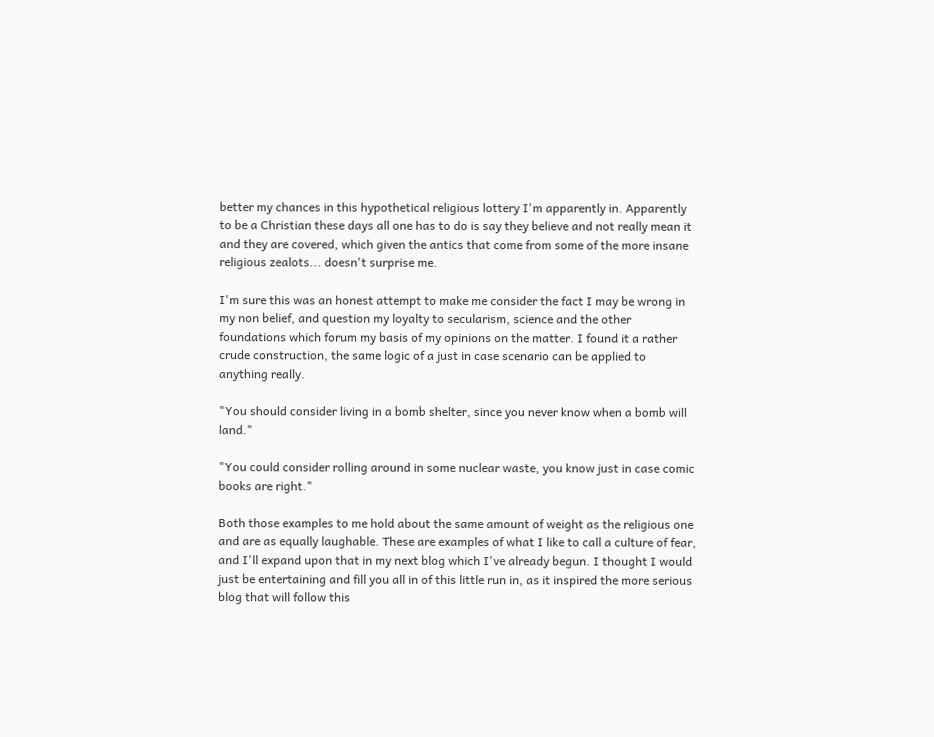better my chances in this hypothetical religious lottery I'm apparently in. Apparently to be a Christian these days all one has to do is say they believe and not really mean it and they are covered, which given the antics that come from some of the more insane religious zealots... doesn't surprise me.

I'm sure this was an honest attempt to make me consider the fact I may be wrong in my non belief, and question my loyalty to secularism, science and the other foundations which forum my basis of my opinions on the matter. I found it a rather crude construction, the same logic of a just in case scenario can be applied to anything really.

"You should consider living in a bomb shelter, since you never know when a bomb will land."

"You could consider rolling around in some nuclear waste, you know just in case comic books are right."

Both those examples to me hold about the same amount of weight as the religious one and are as equally laughable. These are examples of what I like to call a culture of fear, and I'll expand upon that in my next blog which I've already begun. I thought I would just be entertaining and fill you all in of this little run in, as it inspired the more serious blog that will follow this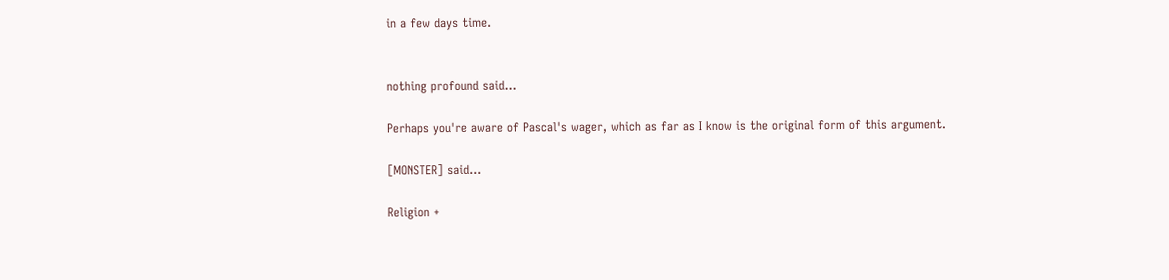in a few days time.


nothing profound said...

Perhaps you're aware of Pascal's wager, which as far as I know is the original form of this argument.

[MONSTER] said...

Religion +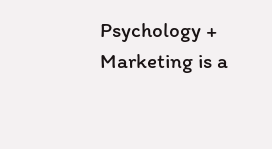Psychology + Marketing is a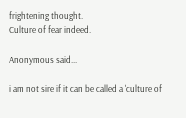frightening thought.
Culture of fear indeed.

Anonymous said...

i am not sire if it can be called a 'culture of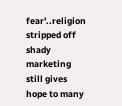fear'..religion stripped off shady marketing still gives hope to many